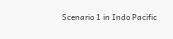Scenario 1 in Indo Pacific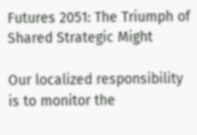Futures 2051: The Triumph of Shared Strategic Might

Our localized responsibility is to monitor the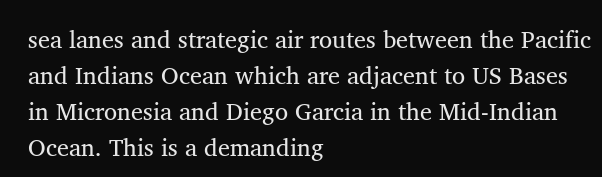sea lanes and strategic air routes between the Pacific and Indians Ocean which are adjacent to US Bases in Micronesia and Diego Garcia in the Mid-Indian Ocean. This is a demanding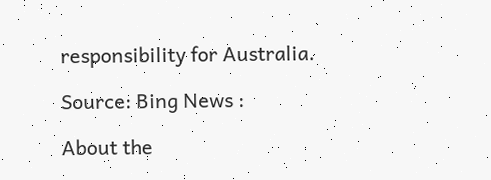responsibility for Australia.

Source: Bing News :

About the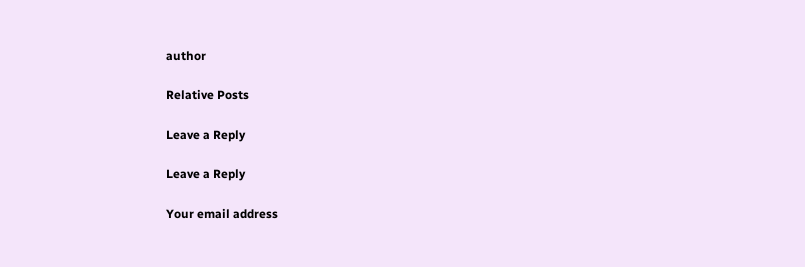author

Relative Posts

Leave a Reply

Leave a Reply

Your email address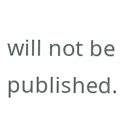will not be published.